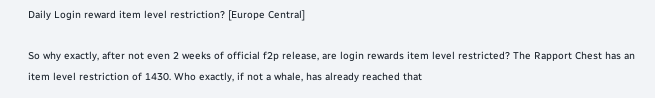Daily Login reward item level restriction? [Europe Central]

So why exactly, after not even 2 weeks of official f2p release, are login rewards item level restricted? The Rapport Chest has an item level restriction of 1430. Who exactly, if not a whale, has already reached that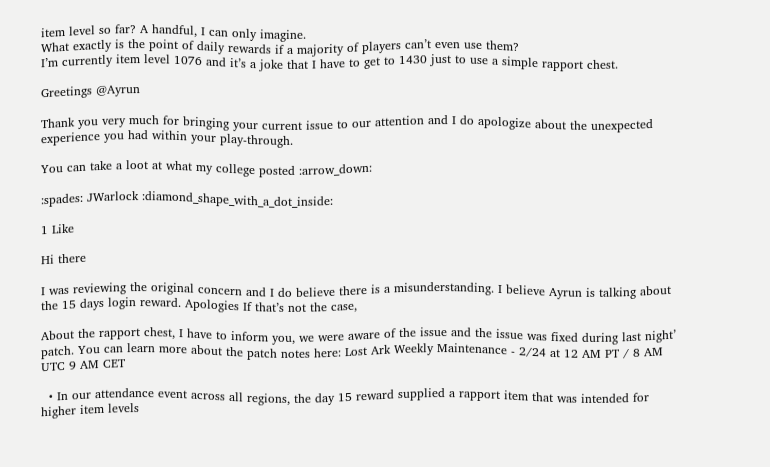item level so far? A handful, I can only imagine.
What exactly is the point of daily rewards if a majority of players can’t even use them?
I’m currently item level 1076 and it’s a joke that I have to get to 1430 just to use a simple rapport chest.

Greetings @Ayrun

Thank you very much for bringing your current issue to our attention and I do apologize about the unexpected experience you had within your play-through.

You can take a loot at what my college posted :arrow_down:

:spades: JWarlock :diamond_shape_with_a_dot_inside:

1 Like

Hi there

I was reviewing the original concern and I do believe there is a misunderstanding. I believe Ayrun is talking about the 15 days login reward. Apologies If that’s not the case,

About the rapport chest, I have to inform you, we were aware of the issue and the issue was fixed during last night’ patch. You can learn more about the patch notes here: Lost Ark Weekly Maintenance - 2/24 at 12 AM PT / 8 AM UTC 9 AM CET

  • In our attendance event across all regions, the day 15 reward supplied a rapport item that was intended for higher item levels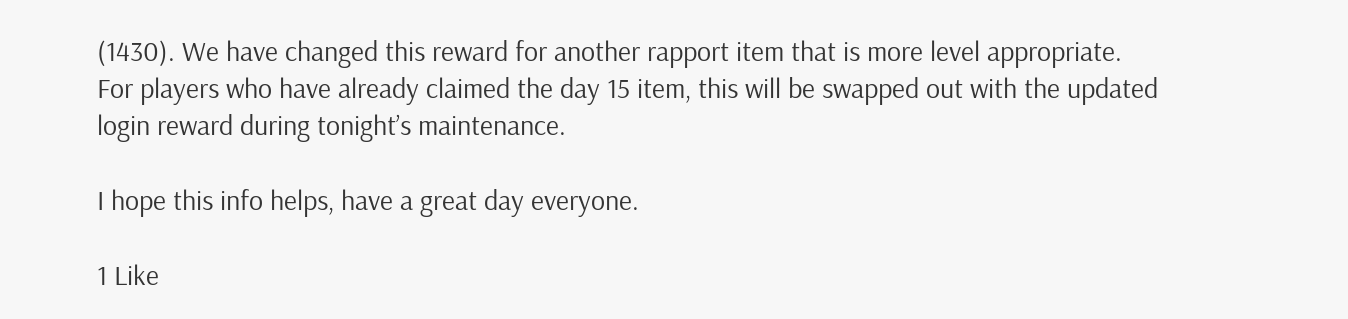(1430). We have changed this reward for another rapport item that is more level appropriate. For players who have already claimed the day 15 item, this will be swapped out with the updated login reward during tonight’s maintenance.

I hope this info helps, have a great day everyone.

1 Like